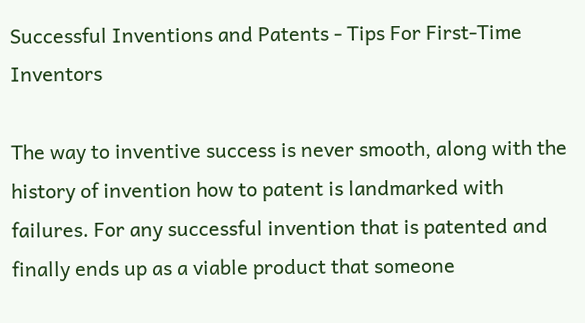Successful Inventions and Patents - Tips For First-Time Inventors

The way to inventive success is never smooth, along with the history of invention how to patent is landmarked with failures. For any successful invention that is patented and finally ends up as a viable product that someone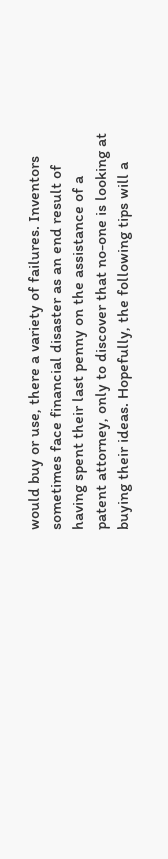would buy or use, there a variety of failures. Inventors sometimes face financial disaster as an end result of having spent their last penny on the assistance of a patent attorney, only to discover that no-one is looking at buying their ideas. Hopefully, the following tips will a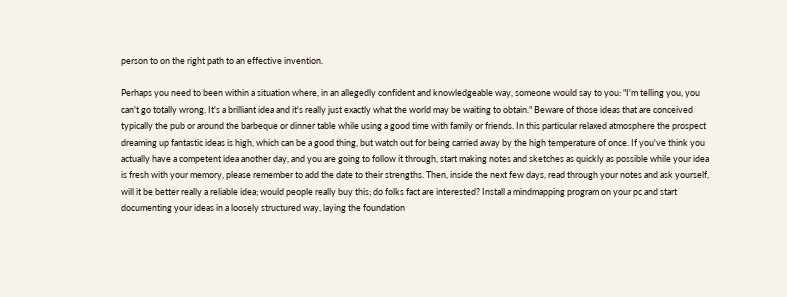person to on the right path to an effective invention.

Perhaps you need to been within a situation where, in an allegedly confident and knowledgeable way, someone would say to you: "I'm telling you, you can't go totally wrong. It's a brilliant idea and it's really just exactly what the world may be waiting to obtain." Beware of those ideas that are conceived typically the pub or around the barbeque or dinner table while using a good time with family or friends. In this particular relaxed atmosphere the prospect dreaming up fantastic ideas is high, which can be a good thing, but watch out for being carried away by the high temperature of once. If you've think you actually have a competent idea another day, and you are going to follow it through, start making notes and sketches as quickly as possible while your idea is fresh with your memory, please remember to add the date to their strengths. Then, inside the next few days, read through your notes and ask yourself, will it be better really a reliable idea; would people really buy this; do folks fact are interested? Install a mindmapping program on your pc and start documenting your ideas in a loosely structured way, laying the foundation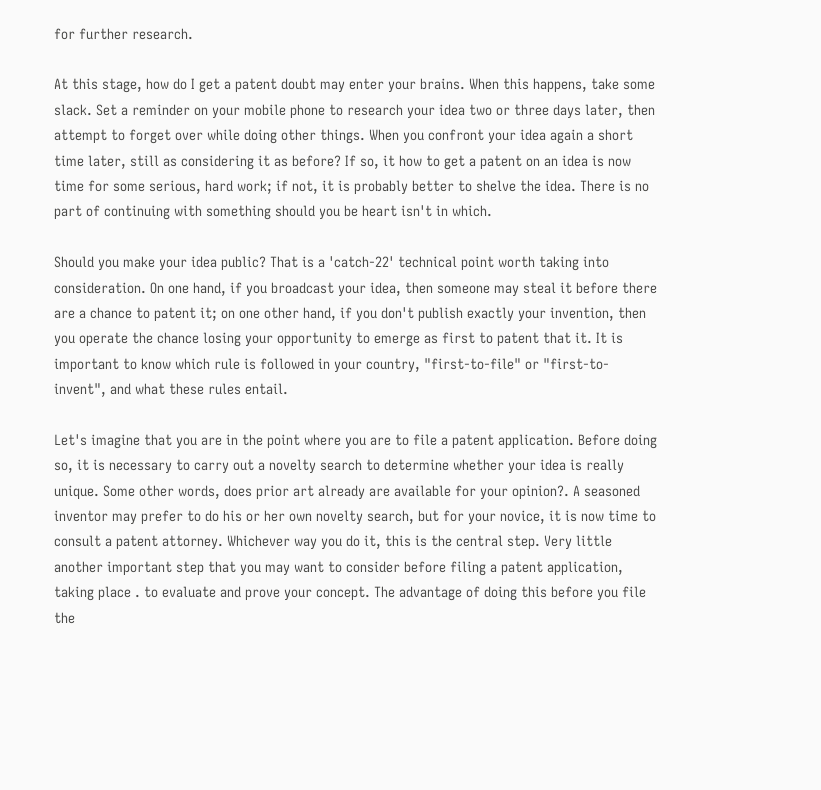for further research.

At this stage, how do I get a patent doubt may enter your brains. When this happens, take some slack. Set a reminder on your mobile phone to research your idea two or three days later, then attempt to forget over while doing other things. When you confront your idea again a short time later, still as considering it as before? If so, it how to get a patent on an idea is now time for some serious, hard work; if not, it is probably better to shelve the idea. There is no part of continuing with something should you be heart isn't in which.

Should you make your idea public? That is a 'catch-22' technical point worth taking into consideration. On one hand, if you broadcast your idea, then someone may steal it before there are a chance to patent it; on one other hand, if you don't publish exactly your invention, then you operate the chance losing your opportunity to emerge as first to patent that it. It is important to know which rule is followed in your country, "first-to-file" or "first-to-invent", and what these rules entail.

Let's imagine that you are in the point where you are to file a patent application. Before doing so, it is necessary to carry out a novelty search to determine whether your idea is really unique. Some other words, does prior art already are available for your opinion?. A seasoned inventor may prefer to do his or her own novelty search, but for your novice, it is now time to consult a patent attorney. Whichever way you do it, this is the central step. Very little another important step that you may want to consider before filing a patent application, taking place . to evaluate and prove your concept. The advantage of doing this before you file the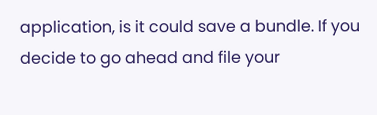application, is it could save a bundle. If you decide to go ahead and file your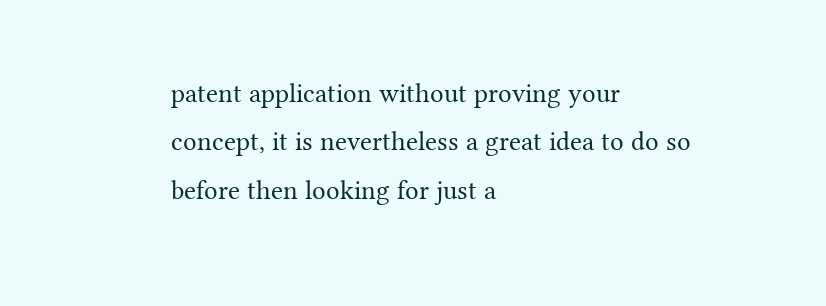patent application without proving your concept, it is nevertheless a great idea to do so before then looking for just a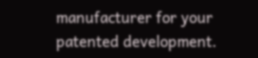manufacturer for your patented development.